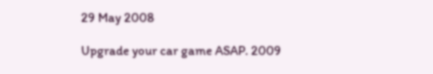29 May 2008

Upgrade your car game ASAP. 2009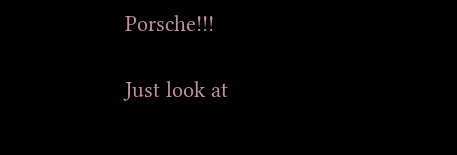Porsche!!!

Just look at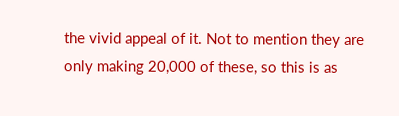the vivid appeal of it. Not to mention they are only making 20,000 of these, so this is as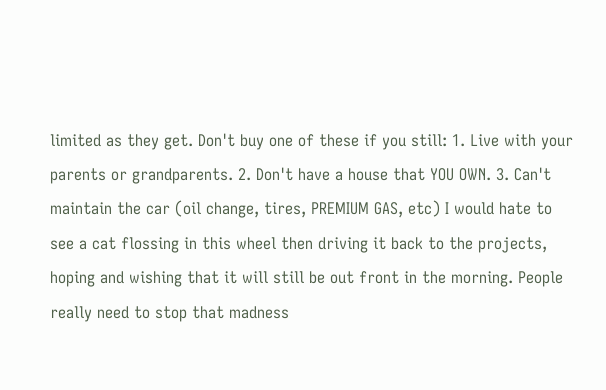limited as they get. Don't buy one of these if you still: 1. Live with your parents or grandparents. 2. Don't have a house that YOU OWN. 3. Can't maintain the car (oil change, tires, PREMIUM GAS, etc) I would hate to see a cat flossing in this wheel then driving it back to the projects, hoping and wishing that it will still be out front in the morning. People really need to stop that madness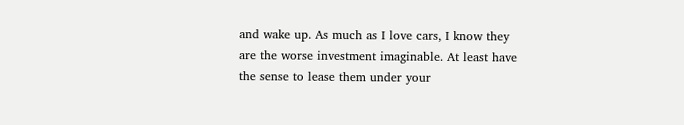and wake up. As much as I love cars, I know they are the worse investment imaginable. At least have the sense to lease them under your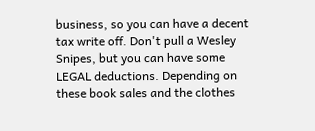business, so you can have a decent tax write off. Don't pull a Wesley Snipes, but you can have some LEGAL deductions. Depending on these book sales and the clothes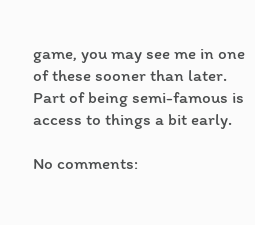game, you may see me in one of these sooner than later. Part of being semi-famous is access to things a bit early.

No comments: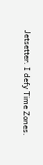Jetsetter. I defy Time Zones.